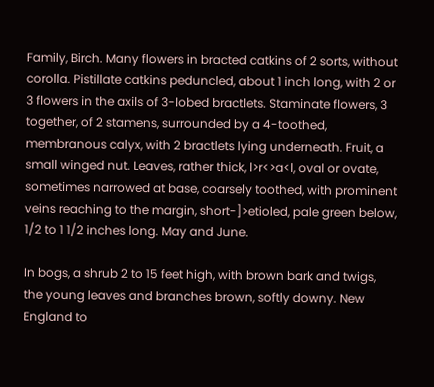Family, Birch. Many flowers in bracted catkins of 2 sorts, without corolla. Pistillate catkins peduncled, about 1 inch long, with 2 or 3 flowers in the axils of 3-lobed bractlets. Staminate flowers, 3 together, of 2 stamens, surrounded by a 4-toothed, membranous calyx, with 2 bractlets lying underneath. Fruit, a small winged nut. Leaves, rather thick, l>r<>a<l, oval or ovate, sometimes narrowed at base, coarsely toothed, with prominent veins reaching to the margin, short-]>etioled, pale green below, 1/2 to 1 1/2 inches long. May and June.

In bogs, a shrub 2 to 15 feet high, with brown bark and twigs, the young leaves and branches brown, softly downy. New England to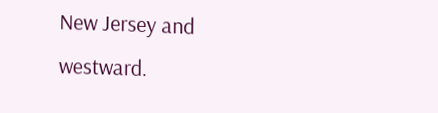New Jersey and westward.